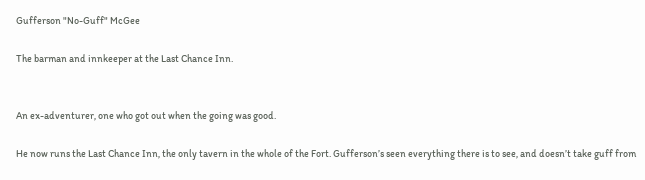Gufferson "No-Guff" McGee

The barman and innkeeper at the Last Chance Inn.


An ex-adventurer, one who got out when the going was good.

He now runs the Last Chance Inn, the only tavern in the whole of the Fort. Gufferson’s seen everything there is to see, and doesn’t take guff from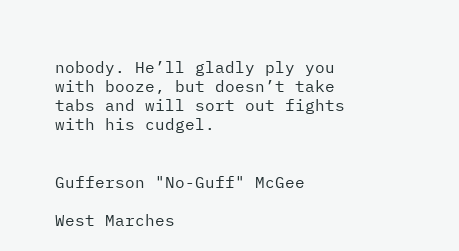nobody. He’ll gladly ply you with booze, but doesn’t take tabs and will sort out fights with his cudgel.


Gufferson "No-Guff" McGee

West Marches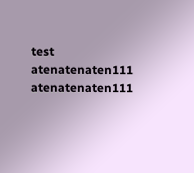test atenatenaten111 atenatenaten111